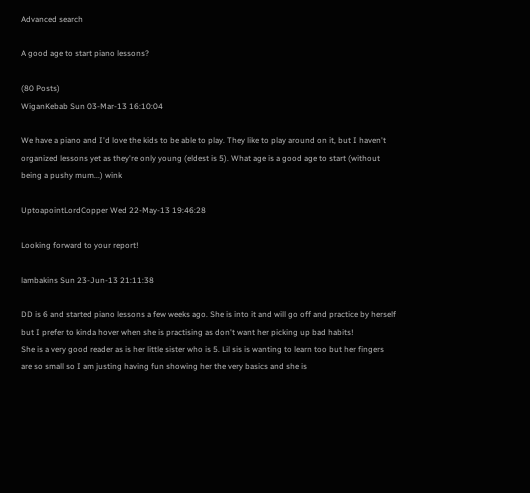Advanced search

A good age to start piano lessons?

(80 Posts)
WiganKebab Sun 03-Mar-13 16:10:04

We have a piano and I'd love the kids to be able to play. They like to play around on it, but I haven't organized lessons yet as they're only young (eldest is 5). What age is a good age to start (without being a pushy mum...) wink

UptoapointLordCopper Wed 22-May-13 19:46:28

Looking forward to your report!

lambakins Sun 23-Jun-13 21:11:38

DD is 6 and started piano lessons a few weeks ago. She is into it and will go off and practice by herself but I prefer to kinda hover when she is practising as don't want her picking up bad habits!
She is a very good reader as is her little sister who is 5. Lil sis is wanting to learn too but her fingers are so small so I am justing having fun showing her the very basics and she is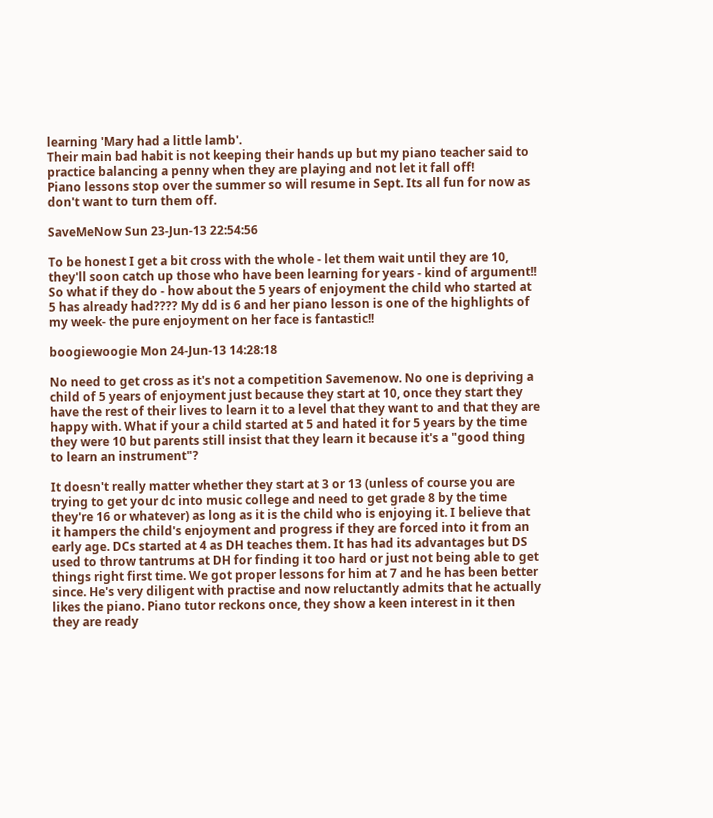learning 'Mary had a little lamb'.
Their main bad habit is not keeping their hands up but my piano teacher said to practice balancing a penny when they are playing and not let it fall off!
Piano lessons stop over the summer so will resume in Sept. Its all fun for now as don't want to turn them off.

SaveMeNow Sun 23-Jun-13 22:54:56

To be honest I get a bit cross with the whole - let them wait until they are 10, they'll soon catch up those who have been learning for years - kind of argument!! So what if they do - how about the 5 years of enjoyment the child who started at 5 has already had???? My dd is 6 and her piano lesson is one of the highlights of my week- the pure enjoyment on her face is fantastic!!

boogiewoogie Mon 24-Jun-13 14:28:18

No need to get cross as it's not a competition Savemenow. No one is depriving a child of 5 years of enjoyment just because they start at 10, once they start they have the rest of their lives to learn it to a level that they want to and that they are happy with. What if your a child started at 5 and hated it for 5 years by the time they were 10 but parents still insist that they learn it because it's a "good thing to learn an instrument"?

It doesn't really matter whether they start at 3 or 13 (unless of course you are trying to get your dc into music college and need to get grade 8 by the time they're 16 or whatever) as long as it is the child who is enjoying it. I believe that it hampers the child's enjoyment and progress if they are forced into it from an early age. DCs started at 4 as DH teaches them. It has had its advantages but DS used to throw tantrums at DH for finding it too hard or just not being able to get things right first time. We got proper lessons for him at 7 and he has been better since. He's very diligent with practise and now reluctantly admits that he actually likes the piano. Piano tutor reckons once, they show a keen interest in it then they are ready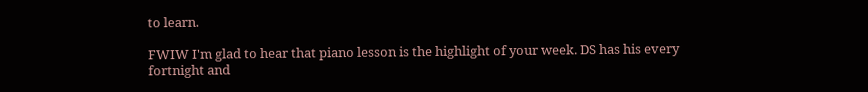to learn.

FWIW I'm glad to hear that piano lesson is the highlight of your week. DS has his every fortnight and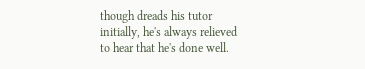though dreads his tutor initially, he's always relieved to hear that he's done well.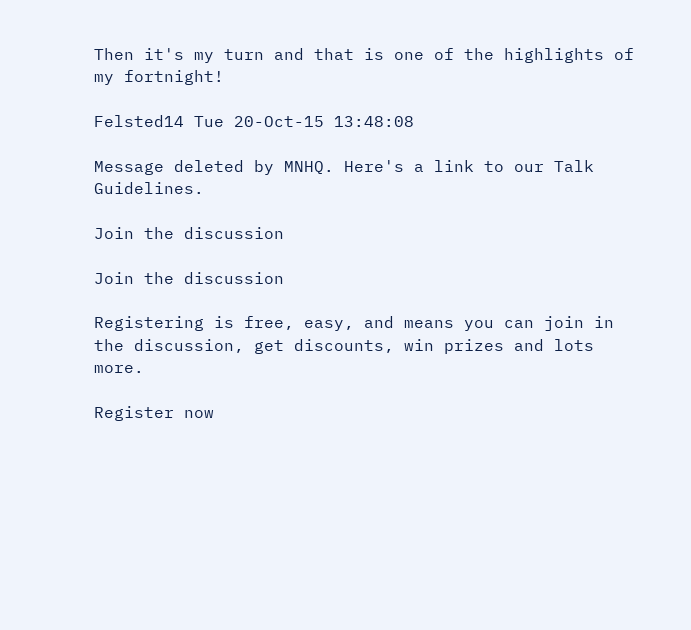Then it's my turn and that is one of the highlights of my fortnight!

Felsted14 Tue 20-Oct-15 13:48:08

Message deleted by MNHQ. Here's a link to our Talk Guidelines.

Join the discussion

Join the discussion

Registering is free, easy, and means you can join in the discussion, get discounts, win prizes and lots more.

Register now